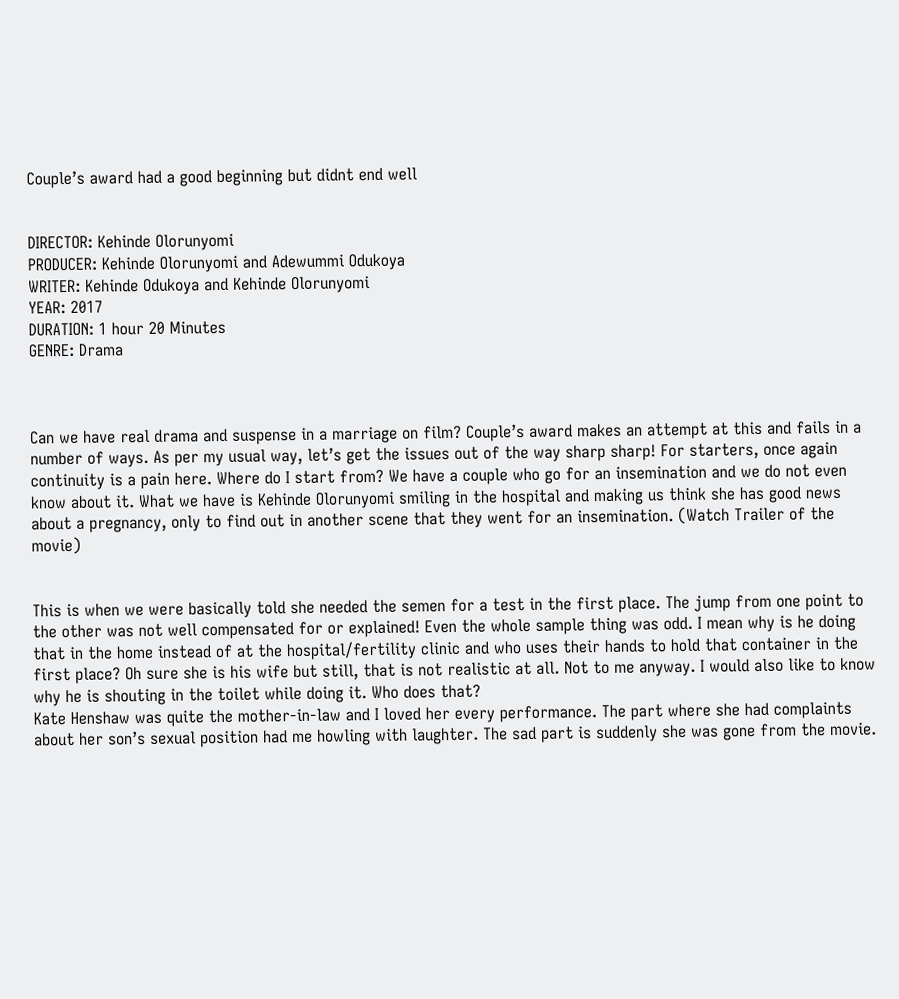Couple’s award had a good beginning but didnt end well


DIRECTOR: Kehinde Olorunyomi
PRODUCER: Kehinde Olorunyomi and Adewummi Odukoya
WRITER: Kehinde Odukoya and Kehinde Olorunyomi
YEAR: 2017
DURATION: 1 hour 20 Minutes
GENRE: Drama



Can we have real drama and suspense in a marriage on film? Couple’s award makes an attempt at this and fails in a number of ways. As per my usual way, let’s get the issues out of the way sharp sharp! For starters, once again continuity is a pain here. Where do I start from? We have a couple who go for an insemination and we do not even know about it. What we have is Kehinde Olorunyomi smiling in the hospital and making us think she has good news about a pregnancy, only to find out in another scene that they went for an insemination. (Watch Trailer of the movie)


This is when we were basically told she needed the semen for a test in the first place. The jump from one point to the other was not well compensated for or explained! Even the whole sample thing was odd. I mean why is he doing that in the home instead of at the hospital/fertility clinic and who uses their hands to hold that container in the first place? Oh sure she is his wife but still, that is not realistic at all. Not to me anyway. I would also like to know why he is shouting in the toilet while doing it. Who does that?
Kate Henshaw was quite the mother-in-law and I loved her every performance. The part where she had complaints about her son’s sexual position had me howling with laughter. The sad part is suddenly she was gone from the movie.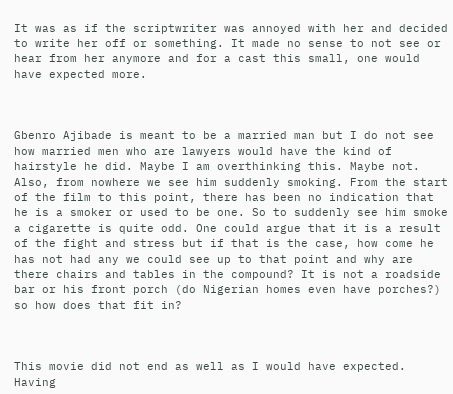It was as if the scriptwriter was annoyed with her and decided to write her off or something. It made no sense to not see or hear from her anymore and for a cast this small, one would have expected more.



Gbenro Ajibade is meant to be a married man but I do not see how married men who are lawyers would have the kind of hairstyle he did. Maybe I am overthinking this. Maybe not. Also, from nowhere we see him suddenly smoking. From the start of the film to this point, there has been no indication that he is a smoker or used to be one. So to suddenly see him smoke a cigarette is quite odd. One could argue that it is a result of the fight and stress but if that is the case, how come he has not had any we could see up to that point and why are there chairs and tables in the compound? It is not a roadside bar or his front porch (do Nigerian homes even have porches?) so how does that fit in?



This movie did not end as well as I would have expected. Having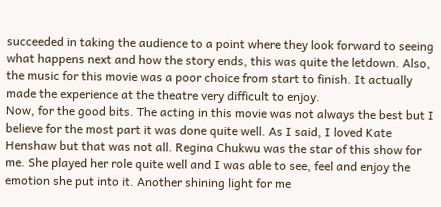succeeded in taking the audience to a point where they look forward to seeing what happens next and how the story ends, this was quite the letdown. Also, the music for this movie was a poor choice from start to finish. It actually made the experience at the theatre very difficult to enjoy.
Now, for the good bits. The acting in this movie was not always the best but I believe for the most part it was done quite well. As I said, I loved Kate Henshaw but that was not all. Regina Chukwu was the star of this show for me. She played her role quite well and I was able to see, feel and enjoy the emotion she put into it. Another shining light for me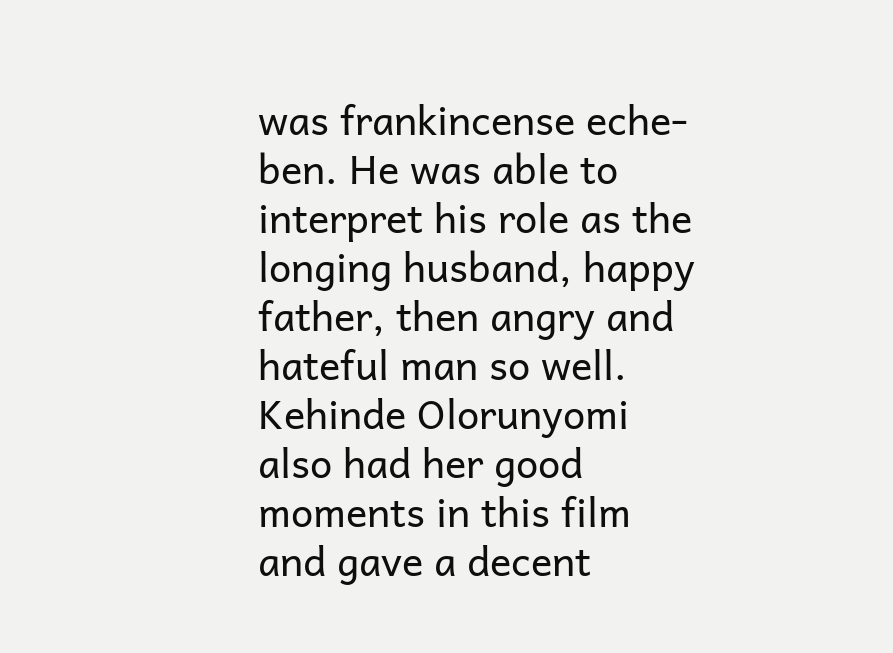was frankincense eche-ben. He was able to interpret his role as the longing husband, happy father, then angry and hateful man so well. Kehinde Olorunyomi also had her good moments in this film and gave a decent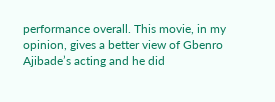performance overall. This movie, in my opinion, gives a better view of Gbenro Ajibade’s acting and he did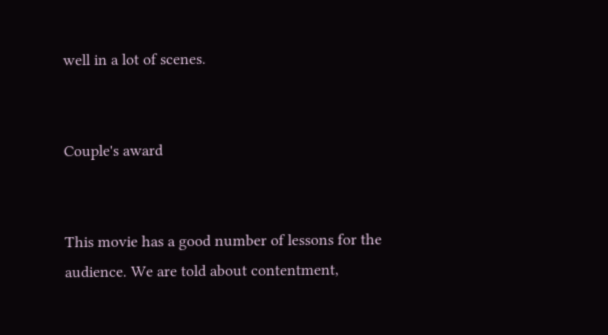well in a lot of scenes.


Couple's award


This movie has a good number of lessons for the audience. We are told about contentment,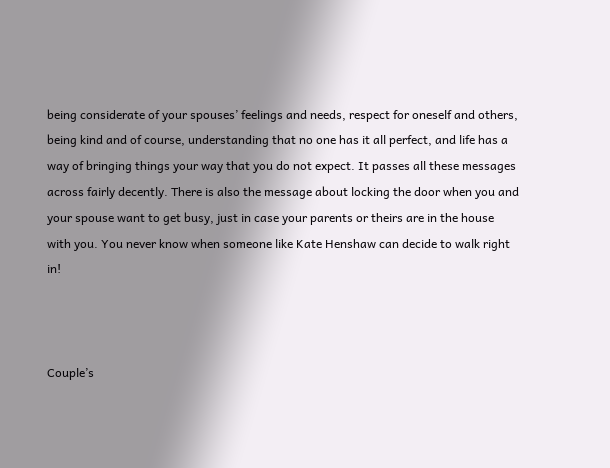being considerate of your spouses’ feelings and needs, respect for oneself and others, being kind and of course, understanding that no one has it all perfect, and life has a way of bringing things your way that you do not expect. It passes all these messages across fairly decently. There is also the message about locking the door when you and your spouse want to get busy, just in case your parents or theirs are in the house with you. You never know when someone like Kate Henshaw can decide to walk right in!



Couple’s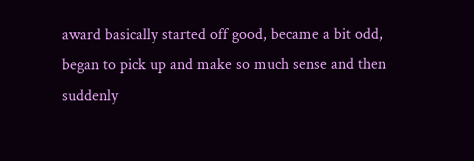award basically started off good, became a bit odd, began to pick up and make so much sense and then suddenly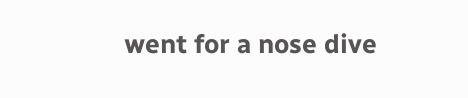went for a nose dive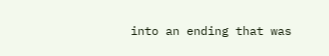into an ending that was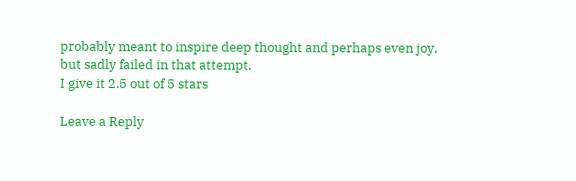probably meant to inspire deep thought and perhaps even joy, but sadly failed in that attempt.
I give it 2.5 out of 5 stars

Leave a Reply